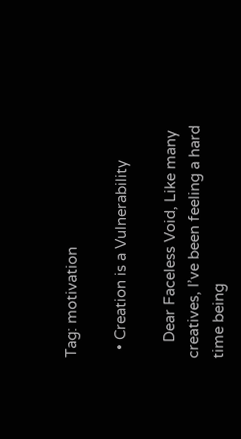Tag: motivation

  • Creation is a Vulnerability

    Dear Faceless Void, Like many creatives, I’ve been feeling a hard time being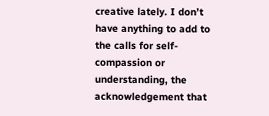creative lately. I don’t have anything to add to the calls for self-compassion or understanding, the acknowledgement that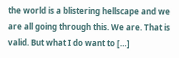the world is a blistering hellscape and we are all going through this. We are. That is valid. But what I do want to […]